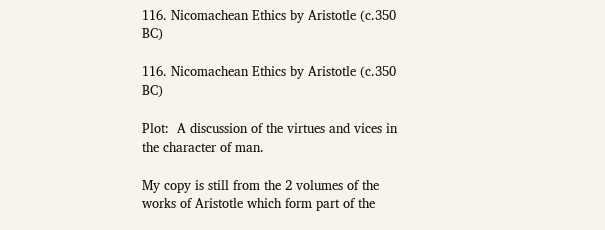116. Nicomachean Ethics by Aristotle (c.350 BC)

116. Nicomachean Ethics by Aristotle (c.350 BC)

Plot:  A discussion of the virtues and vices in the character of man.

My copy is still from the 2 volumes of the works of Aristotle which form part of the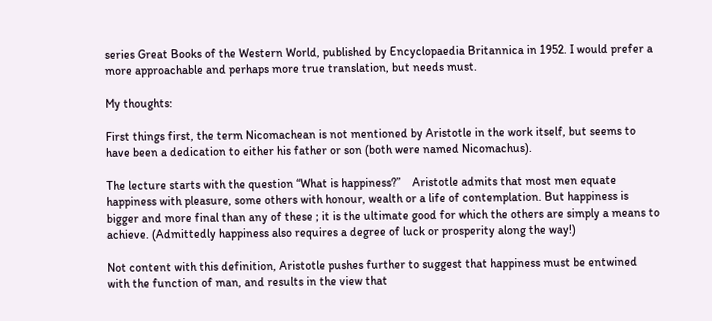series Great Books of the Western World, published by Encyclopaedia Britannica in 1952. I would prefer a more approachable and perhaps more true translation, but needs must.

My thoughts:

First things first, the term Nicomachean is not mentioned by Aristotle in the work itself, but seems to have been a dedication to either his father or son (both were named Nicomachus).

The lecture starts with the question “What is happiness?”    Aristotle admits that most men equate happiness with pleasure, some others with honour, wealth or a life of contemplation. But happiness is bigger and more final than any of these ; it is the ultimate good for which the others are simply a means to achieve. (Admittedly happiness also requires a degree of luck or prosperity along the way!)

Not content with this definition, Aristotle pushes further to suggest that happiness must be entwined with the function of man, and results in the view that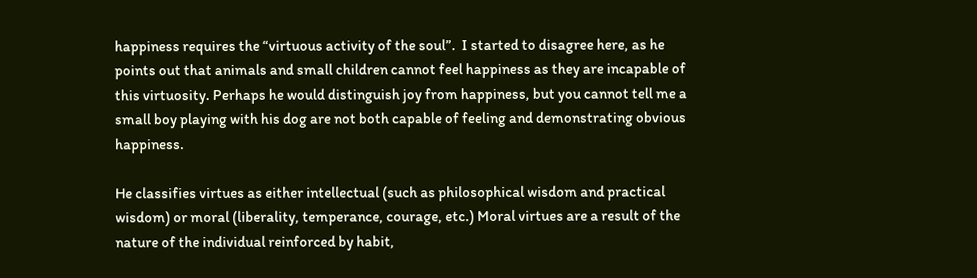happiness requires the “virtuous activity of the soul”.  I started to disagree here, as he points out that animals and small children cannot feel happiness as they are incapable of this virtuosity. Perhaps he would distinguish joy from happiness, but you cannot tell me a small boy playing with his dog are not both capable of feeling and demonstrating obvious happiness.

He classifies virtues as either intellectual (such as philosophical wisdom and practical wisdom) or moral (liberality, temperance, courage, etc.) Moral virtues are a result of the nature of the individual reinforced by habit,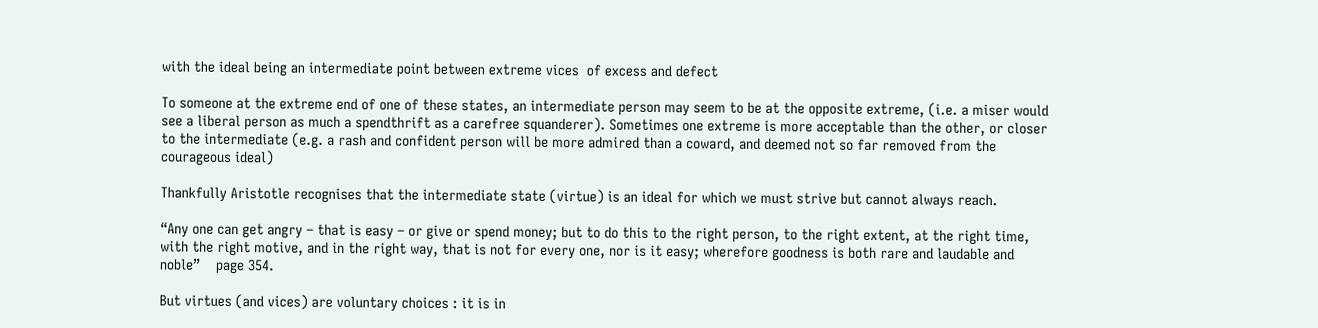with the ideal being an intermediate point between extreme vices  of excess and defect

To someone at the extreme end of one of these states, an intermediate person may seem to be at the opposite extreme, (i.e. a miser would see a liberal person as much a spendthrift as a carefree squanderer). Sometimes one extreme is more acceptable than the other, or closer to the intermediate (e.g. a rash and confident person will be more admired than a coward, and deemed not so far removed from the courageous ideal)

Thankfully Aristotle recognises that the intermediate state (virtue) is an ideal for which we must strive but cannot always reach.

“Any one can get angry – that is easy – or give or spend money; but to do this to the right person, to the right extent, at the right time, with the right motive, and in the right way, that is not for every one, nor is it easy; wherefore goodness is both rare and laudable and noble”    page 354.

But virtues (and vices) are voluntary choices : it is in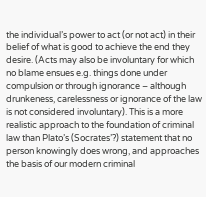the individual’s power to act (or not act) in their belief of what is good to achieve the end they desire. (Acts may also be involuntary for which no blame ensues e.g. things done under compulsion or through ignorance – although drunkeness, carelessness or ignorance of the law is not considered involuntary). This is a more realistic approach to the foundation of criminal law than Plato’s (Socrates’?) statement that no person knowingly does wrong, and approaches the basis of our modern criminal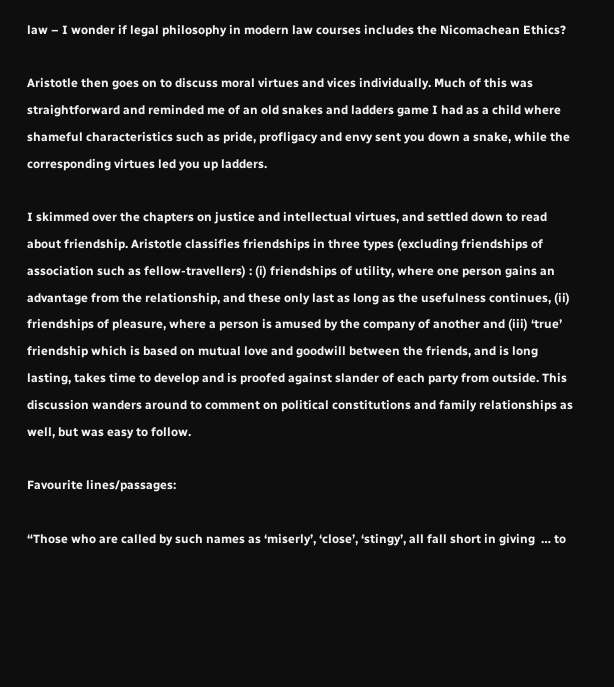law – I wonder if legal philosophy in modern law courses includes the Nicomachean Ethics?

Aristotle then goes on to discuss moral virtues and vices individually. Much of this was straightforward and reminded me of an old snakes and ladders game I had as a child where shameful characteristics such as pride, profligacy and envy sent you down a snake, while the corresponding virtues led you up ladders.

I skimmed over the chapters on justice and intellectual virtues, and settled down to read about friendship. Aristotle classifies friendships in three types (excluding friendships of association such as fellow-travellers) : (i) friendships of utility, where one person gains an advantage from the relationship, and these only last as long as the usefulness continues, (ii) friendships of pleasure, where a person is amused by the company of another and (iii) ‘true’ friendship which is based on mutual love and goodwill between the friends, and is long lasting, takes time to develop and is proofed against slander of each party from outside. This discussion wanders around to comment on political constitutions and family relationships as well, but was easy to follow.

Favourite lines/passages:

“Those who are called by such names as ‘miserly’, ‘close’, ‘stingy’, all fall short in giving  … to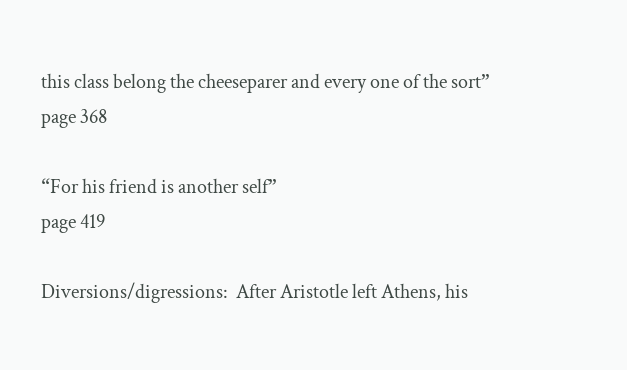this class belong the cheeseparer and every one of the sort”                              page 368

“For his friend is another self”                                                                                                 page 419

Diversions/digressions:  After Aristotle left Athens, his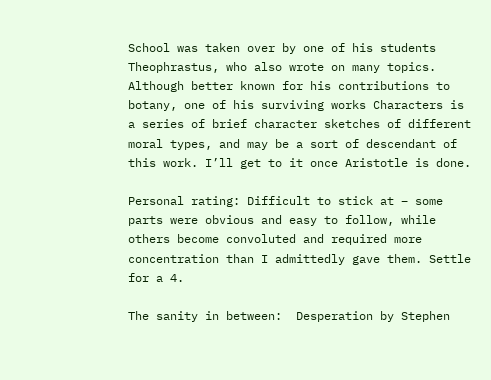School was taken over by one of his students Theophrastus, who also wrote on many topics. Although better known for his contributions to botany, one of his surviving works Characters is a series of brief character sketches of different moral types, and may be a sort of descendant of this work. I’ll get to it once Aristotle is done.

Personal rating: Difficult to stick at – some parts were obvious and easy to follow, while others become convoluted and required more concentration than I admittedly gave them. Settle for a 4.

The sanity in between:  Desperation by Stephen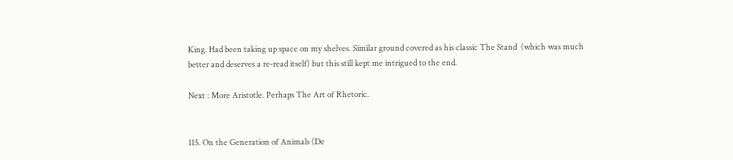King. Had been taking up space on my shelves. Similar ground covered as his classic The Stand  (which was much better and deserves a re-read itself) but this still kept me intrigued to the end.

Next : More Aristotle. Perhaps The Art of Rhetoric.


115. On the Generation of Animals (De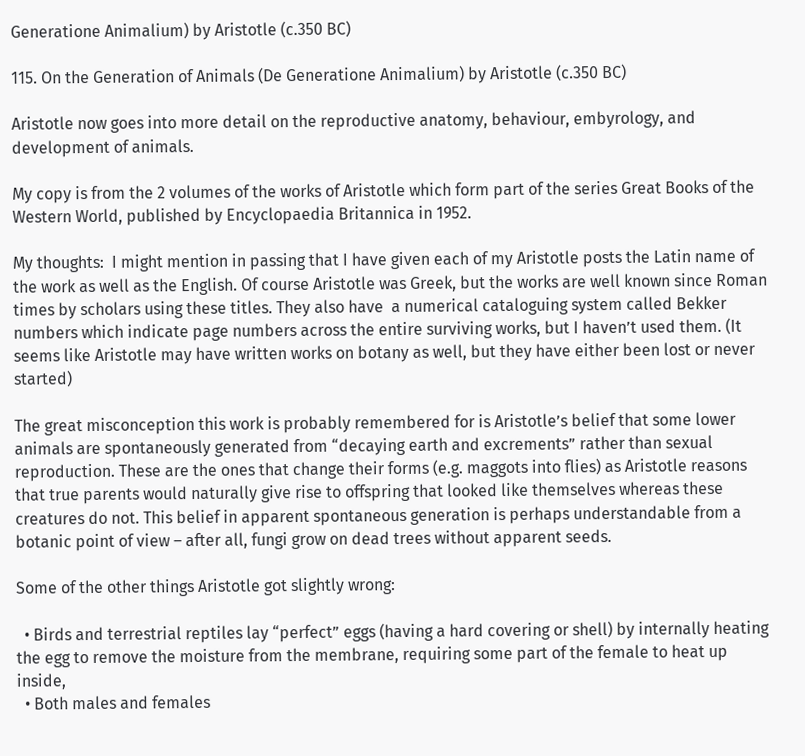Generatione Animalium) by Aristotle (c.350 BC)

115. On the Generation of Animals (De Generatione Animalium) by Aristotle (c.350 BC)

Aristotle now goes into more detail on the reproductive anatomy, behaviour, embyrology, and development of animals.

My copy is from the 2 volumes of the works of Aristotle which form part of the series Great Books of the Western World, published by Encyclopaedia Britannica in 1952.

My thoughts:  I might mention in passing that I have given each of my Aristotle posts the Latin name of the work as well as the English. Of course Aristotle was Greek, but the works are well known since Roman times by scholars using these titles. They also have  a numerical cataloguing system called Bekker numbers which indicate page numbers across the entire surviving works, but I haven’t used them. (It seems like Aristotle may have written works on botany as well, but they have either been lost or never started)

The great misconception this work is probably remembered for is Aristotle’s belief that some lower animals are spontaneously generated from “decaying earth and excrements” rather than sexual reproduction. These are the ones that change their forms (e.g. maggots into flies) as Aristotle reasons that true parents would naturally give rise to offspring that looked like themselves whereas these creatures do not. This belief in apparent spontaneous generation is perhaps understandable from a botanic point of view – after all, fungi grow on dead trees without apparent seeds.

Some of the other things Aristotle got slightly wrong:

  • Birds and terrestrial reptiles lay “perfect” eggs (having a hard covering or shell) by internally heating the egg to remove the moisture from the membrane, requiring some part of the female to heat up inside,
  • Both males and females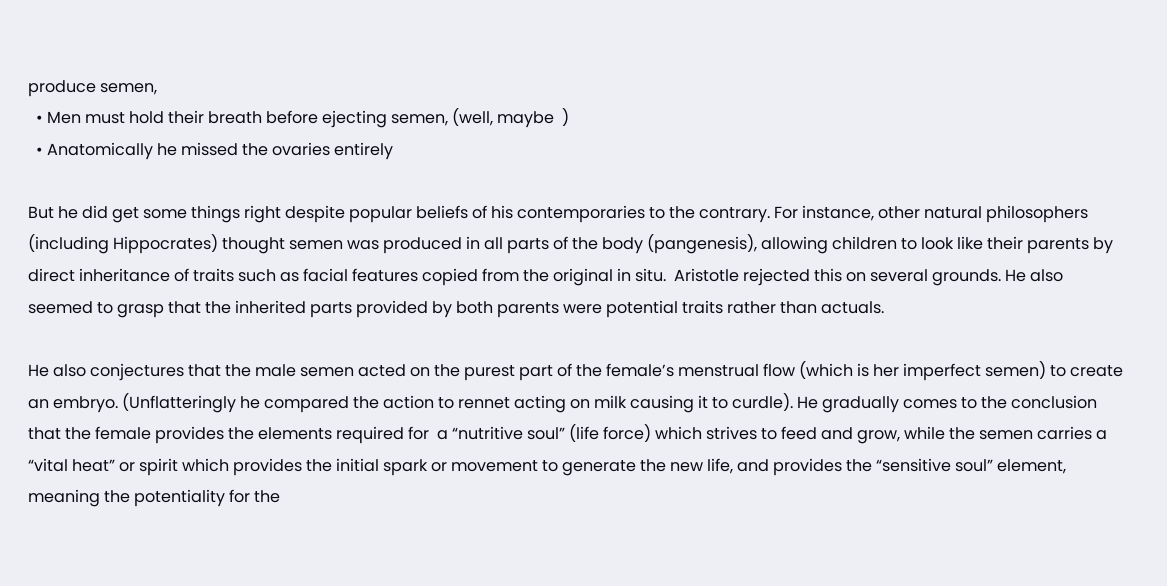produce semen,
  • Men must hold their breath before ejecting semen, (well, maybe  )
  • Anatomically he missed the ovaries entirely

But he did get some things right despite popular beliefs of his contemporaries to the contrary. For instance, other natural philosophers (including Hippocrates) thought semen was produced in all parts of the body (pangenesis), allowing children to look like their parents by direct inheritance of traits such as facial features copied from the original in situ.  Aristotle rejected this on several grounds. He also seemed to grasp that the inherited parts provided by both parents were potential traits rather than actuals.

He also conjectures that the male semen acted on the purest part of the female’s menstrual flow (which is her imperfect semen) to create an embryo. (Unflatteringly he compared the action to rennet acting on milk causing it to curdle). He gradually comes to the conclusion that the female provides the elements required for  a “nutritive soul” (life force) which strives to feed and grow, while the semen carries a “vital heat” or spirit which provides the initial spark or movement to generate the new life, and provides the “sensitive soul” element,  meaning the potentiality for the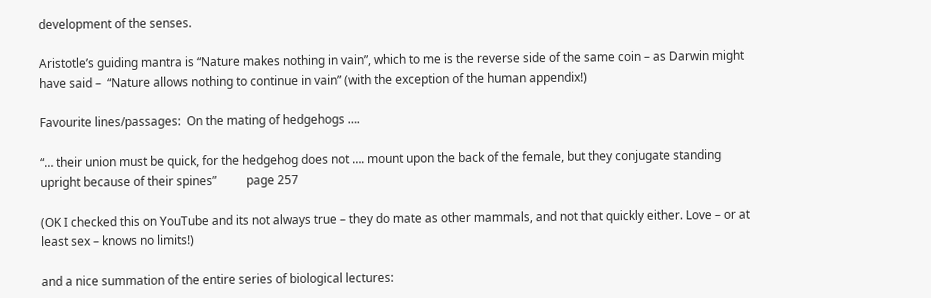development of the senses.

Aristotle’s guiding mantra is “Nature makes nothing in vain”, which to me is the reverse side of the same coin – as Darwin might have said –  “Nature allows nothing to continue in vain” (with the exception of the human appendix!)

Favourite lines/passages:  On the mating of hedgehogs ….

“… their union must be quick, for the hedgehog does not …. mount upon the back of the female, but they conjugate standing upright because of their spines”          page 257

(OK I checked this on YouTube and its not always true – they do mate as other mammals, and not that quickly either. Love – or at least sex – knows no limits!)

and a nice summation of the entire series of biological lectures: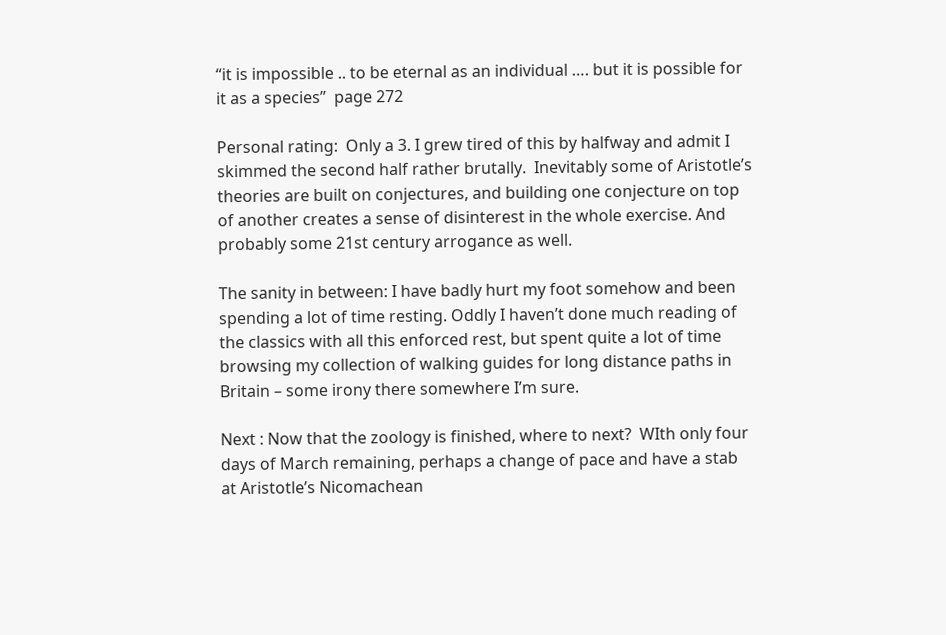“it is impossible .. to be eternal as an individual …. but it is possible for it as a species”  page 272

Personal rating:  Only a 3. I grew tired of this by halfway and admit I skimmed the second half rather brutally.  Inevitably some of Aristotle’s theories are built on conjectures, and building one conjecture on top of another creates a sense of disinterest in the whole exercise. And probably some 21st century arrogance as well.

The sanity in between: I have badly hurt my foot somehow and been spending a lot of time resting. Oddly I haven’t done much reading of the classics with all this enforced rest, but spent quite a lot of time browsing my collection of walking guides for long distance paths in Britain – some irony there somewhere I’m sure.

Next : Now that the zoology is finished, where to next?  WIth only four days of March remaining, perhaps a change of pace and have a stab at Aristotle’s Nicomachean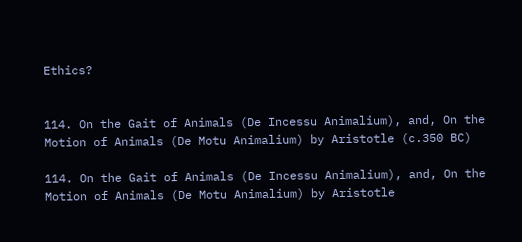Ethics?


114. On the Gait of Animals (De Incessu Animalium), and, On the Motion of Animals (De Motu Animalium) by Aristotle (c.350 BC)

114. On the Gait of Animals (De Incessu Animalium), and, On the Motion of Animals (De Motu Animalium) by Aristotle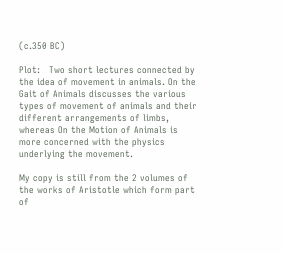(c.350 BC)

Plot:   Two short lectures connected by the idea of movement in animals. On the Gait of Animals discusses the various types of movement of animals and their different arrangements of limbs, whereas On the Motion of Animals is more concerned with the physics underlying the movement.

My copy is still from the 2 volumes of the works of Aristotle which form part of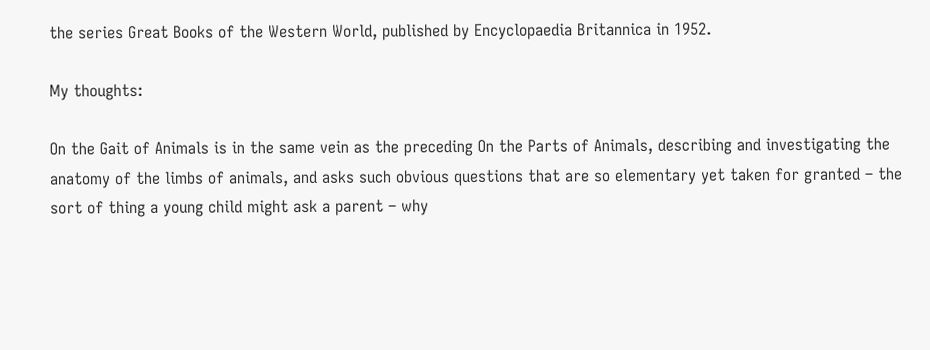the series Great Books of the Western World, published by Encyclopaedia Britannica in 1952.

My thoughts:

On the Gait of Animals is in the same vein as the preceding On the Parts of Animals, describing and investigating the anatomy of the limbs of animals, and asks such obvious questions that are so elementary yet taken for granted – the sort of thing a young child might ask a parent – why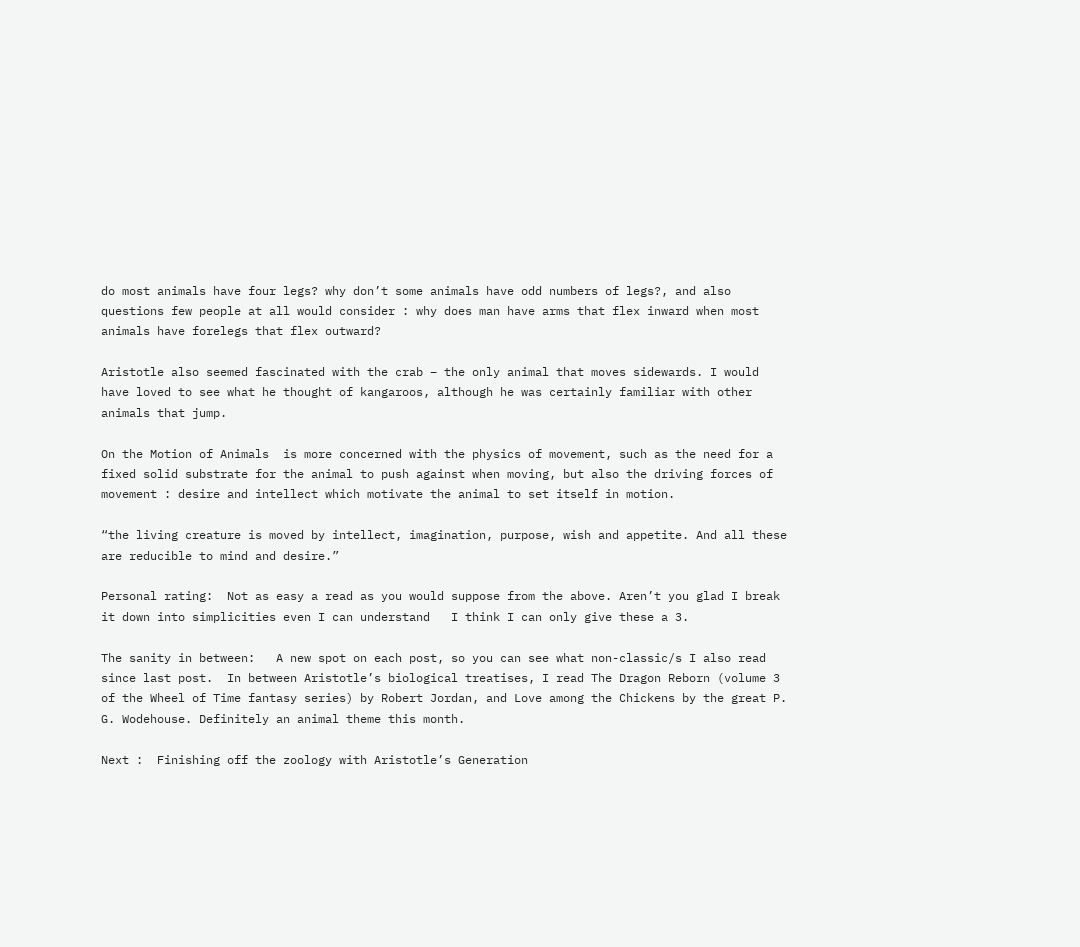do most animals have four legs? why don’t some animals have odd numbers of legs?, and also questions few people at all would consider : why does man have arms that flex inward when most animals have forelegs that flex outward?

Aristotle also seemed fascinated with the crab – the only animal that moves sidewards. I would have loved to see what he thought of kangaroos, although he was certainly familiar with other animals that jump.

On the Motion of Animals  is more concerned with the physics of movement, such as the need for a fixed solid substrate for the animal to push against when moving, but also the driving forces of movement : desire and intellect which motivate the animal to set itself in motion.

“the living creature is moved by intellect, imagination, purpose, wish and appetite. And all these are reducible to mind and desire.”

Personal rating:  Not as easy a read as you would suppose from the above. Aren’t you glad I break it down into simplicities even I can understand   I think I can only give these a 3.

The sanity in between:   A new spot on each post, so you can see what non-classic/s I also read since last post.  In between Aristotle’s biological treatises, I read The Dragon Reborn (volume 3 of the Wheel of Time fantasy series) by Robert Jordan, and Love among the Chickens by the great P. G. Wodehouse. Definitely an animal theme this month.

Next :  Finishing off the zoology with Aristotle’s Generation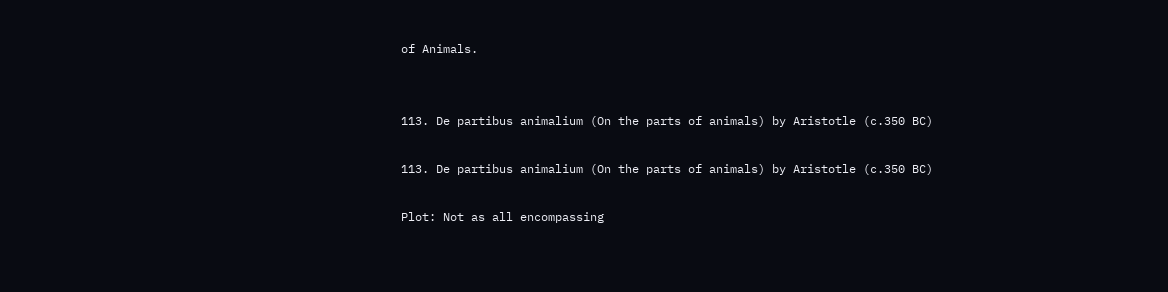of Animals.


113. De partibus animalium (On the parts of animals) by Aristotle (c.350 BC)

113. De partibus animalium (On the parts of animals) by Aristotle (c.350 BC)

Plot: Not as all encompassing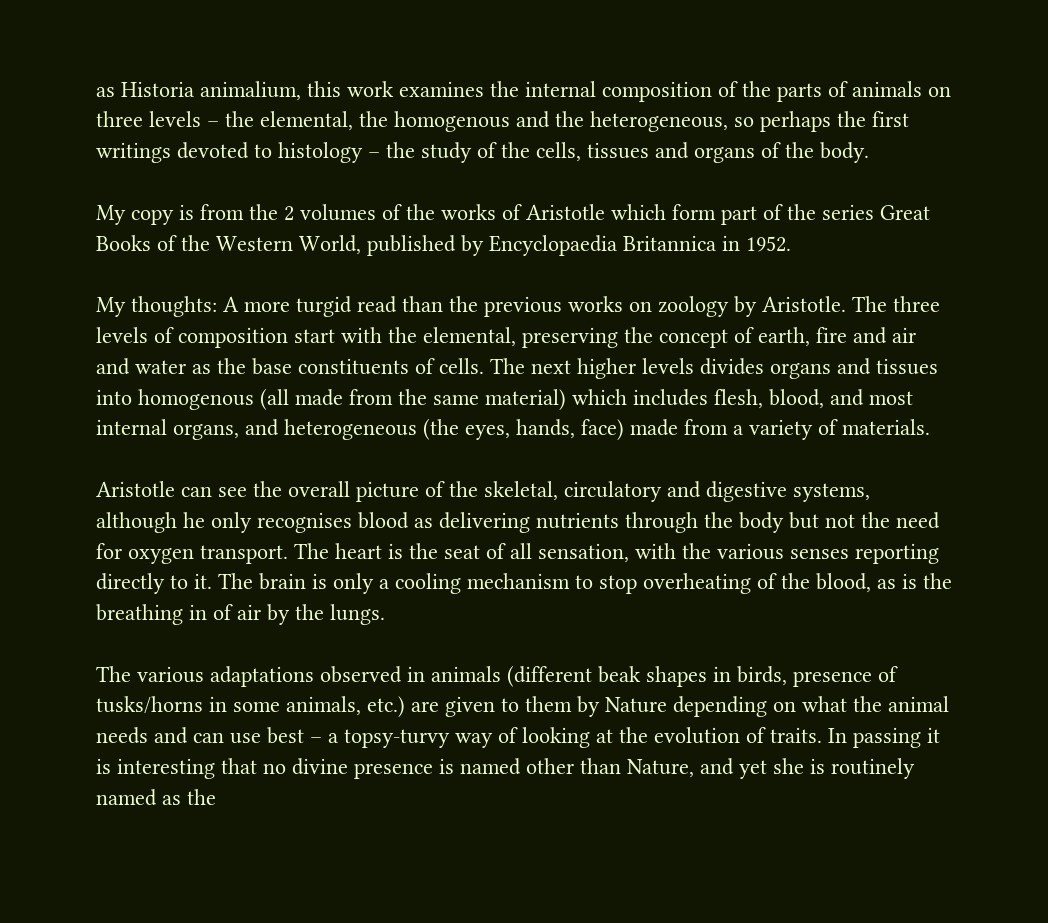as Historia animalium, this work examines the internal composition of the parts of animals on three levels – the elemental, the homogenous and the heterogeneous, so perhaps the first writings devoted to histology – the study of the cells, tissues and organs of the body.

My copy is from the 2 volumes of the works of Aristotle which form part of the series Great Books of the Western World, published by Encyclopaedia Britannica in 1952.

My thoughts: A more turgid read than the previous works on zoology by Aristotle. The three levels of composition start with the elemental, preserving the concept of earth, fire and air and water as the base constituents of cells. The next higher levels divides organs and tissues into homogenous (all made from the same material) which includes flesh, blood, and most internal organs, and heterogeneous (the eyes, hands, face) made from a variety of materials.

Aristotle can see the overall picture of the skeletal, circulatory and digestive systems, although he only recognises blood as delivering nutrients through the body but not the need for oxygen transport. The heart is the seat of all sensation, with the various senses reporting directly to it. The brain is only a cooling mechanism to stop overheating of the blood, as is the breathing in of air by the lungs.

The various adaptations observed in animals (different beak shapes in birds, presence of tusks/horns in some animals, etc.) are given to them by Nature depending on what the animal needs and can use best – a topsy-turvy way of looking at the evolution of traits. In passing it is interesting that no divine presence is named other than Nature, and yet she is routinely named as the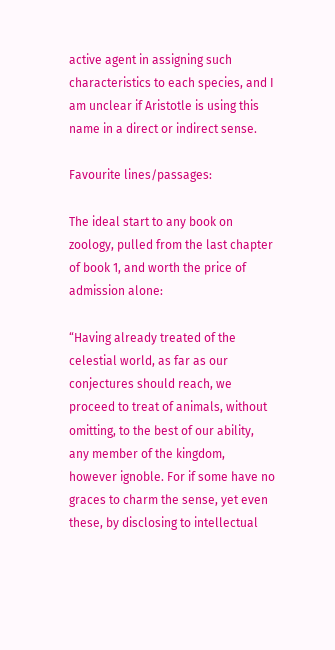active agent in assigning such characteristics to each species, and I am unclear if Aristotle is using this name in a direct or indirect sense.

Favourite lines/passages:

The ideal start to any book on zoology, pulled from the last chapter of book 1, and worth the price of admission alone:

“Having already treated of the celestial world, as far as our conjectures should reach, we proceed to treat of animals, without omitting, to the best of our ability, any member of the kingdom, however ignoble. For if some have no graces to charm the sense, yet even these, by disclosing to intellectual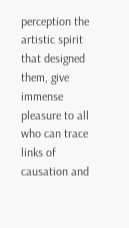perception the artistic spirit that designed them, give immense pleasure to all who can trace links of causation and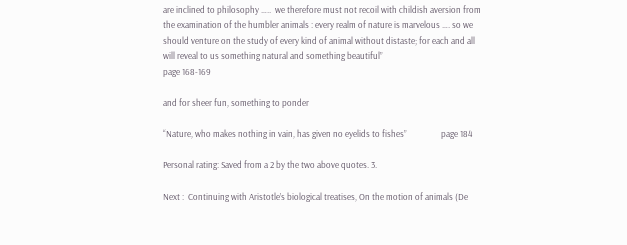are inclined to philosophy …..  we therefore must not recoil with childish aversion from the examination of the humbler animals : every realm of nature is marvelous …. so we should venture on the study of every kind of animal without distaste; for each and all will reveal to us something natural and something beautiful”                                                                              page 168-169

and for sheer fun, something to ponder

“Nature, who makes nothing in vain, has given no eyelids to fishes”                 page 184

Personal rating: Saved from a 2 by the two above quotes. 3.

Next :  Continuing with Aristotle’s biological treatises, On the motion of animals (De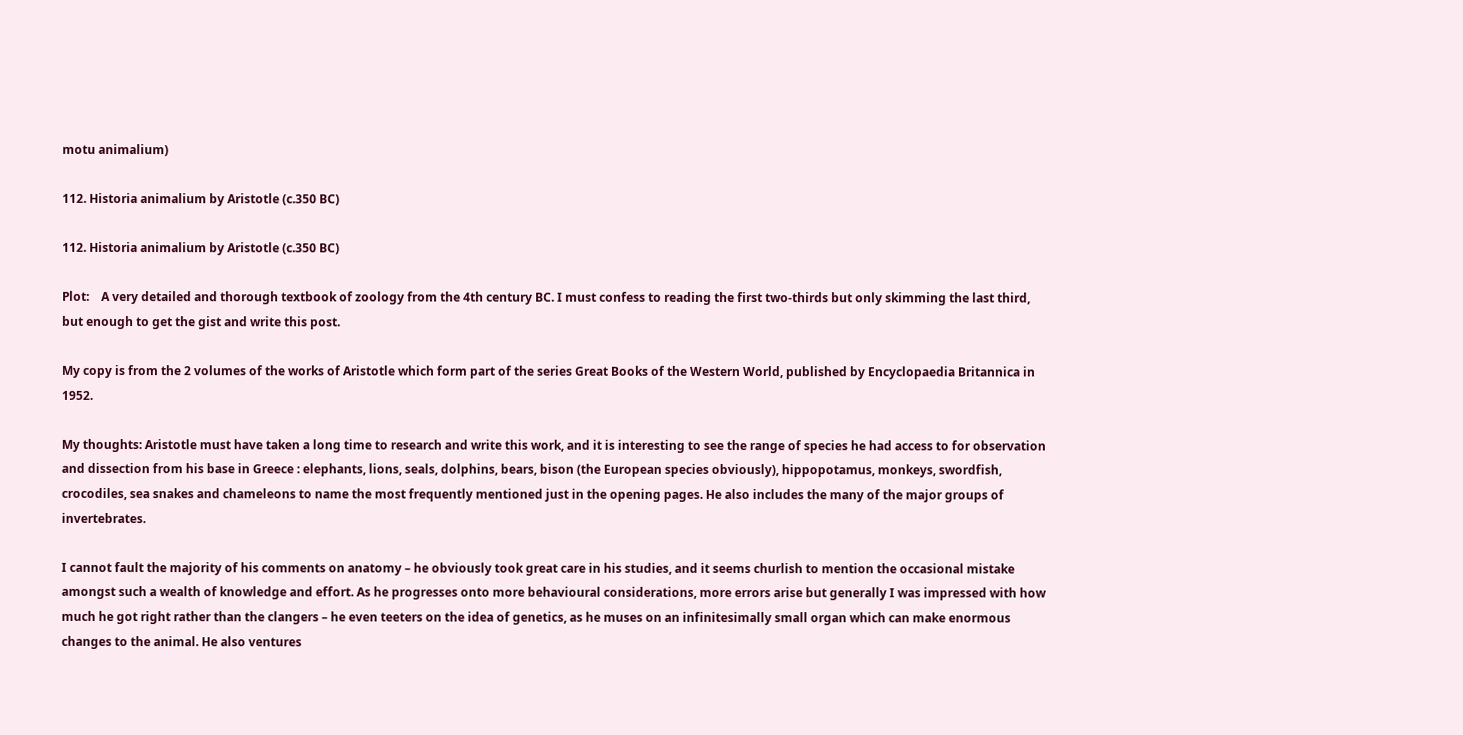motu animalium)

112. Historia animalium by Aristotle (c.350 BC)

112. Historia animalium by Aristotle (c.350 BC)

Plot:    A very detailed and thorough textbook of zoology from the 4th century BC. I must confess to reading the first two-thirds but only skimming the last third, but enough to get the gist and write this post.

My copy is from the 2 volumes of the works of Aristotle which form part of the series Great Books of the Western World, published by Encyclopaedia Britannica in 1952.

My thoughts: Aristotle must have taken a long time to research and write this work, and it is interesting to see the range of species he had access to for observation and dissection from his base in Greece : elephants, lions, seals, dolphins, bears, bison (the European species obviously), hippopotamus, monkeys, swordfish, crocodiles, sea snakes and chameleons to name the most frequently mentioned just in the opening pages. He also includes the many of the major groups of invertebrates.

I cannot fault the majority of his comments on anatomy – he obviously took great care in his studies, and it seems churlish to mention the occasional mistake amongst such a wealth of knowledge and effort. As he progresses onto more behavioural considerations, more errors arise but generally I was impressed with how much he got right rather than the clangers – he even teeters on the idea of genetics, as he muses on an infinitesimally small organ which can make enormous changes to the animal. He also ventures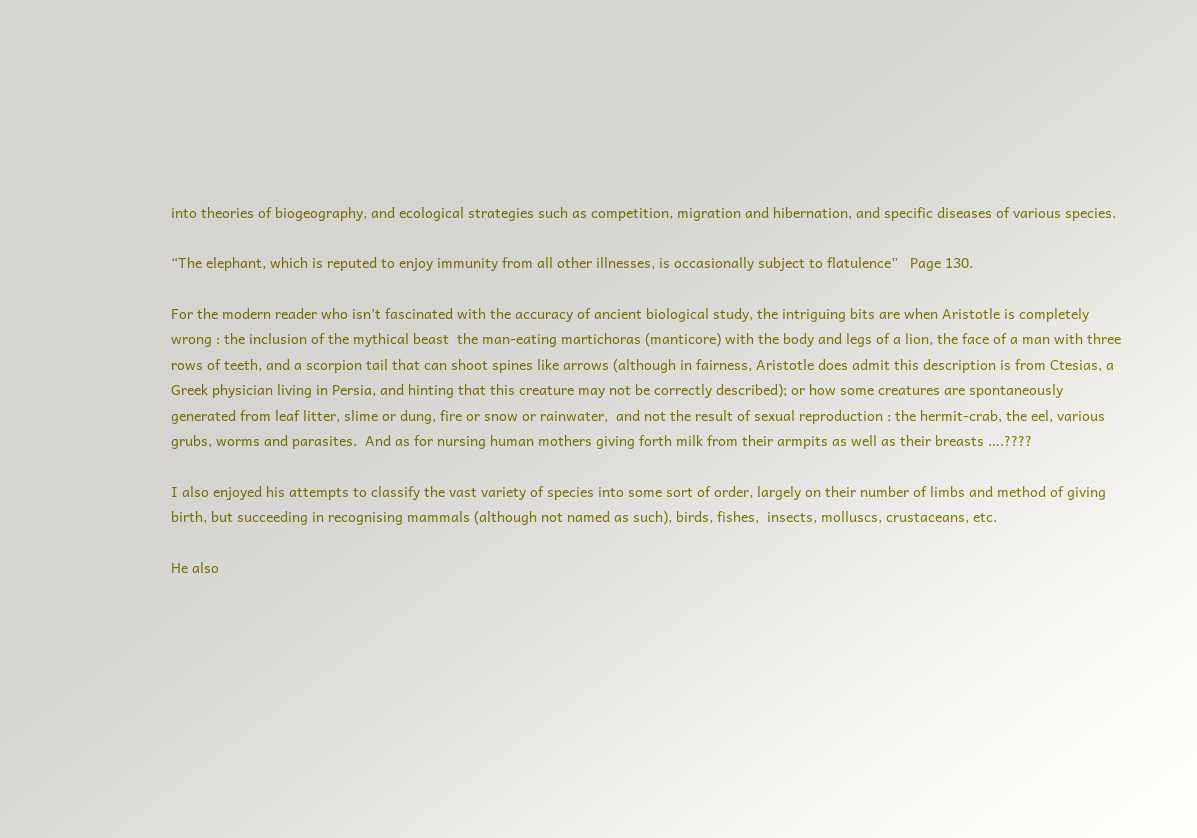into theories of biogeography, and ecological strategies such as competition, migration and hibernation, and specific diseases of various species.

“The elephant, which is reputed to enjoy immunity from all other illnesses, is occasionally subject to flatulence”   Page 130.

For the modern reader who isn’t fascinated with the accuracy of ancient biological study, the intriguing bits are when Aristotle is completely wrong : the inclusion of the mythical beast  the man-eating martichoras (manticore) with the body and legs of a lion, the face of a man with three rows of teeth, and a scorpion tail that can shoot spines like arrows (although in fairness, Aristotle does admit this description is from Ctesias, a Greek physician living in Persia, and hinting that this creature may not be correctly described); or how some creatures are spontaneously generated from leaf litter, slime or dung, fire or snow or rainwater,  and not the result of sexual reproduction : the hermit-crab, the eel, various grubs, worms and parasites.  And as for nursing human mothers giving forth milk from their armpits as well as their breasts ….????

I also enjoyed his attempts to classify the vast variety of species into some sort of order, largely on their number of limbs and method of giving birth, but succeeding in recognising mammals (although not named as such), birds, fishes,  insects, molluscs, crustaceans, etc.

He also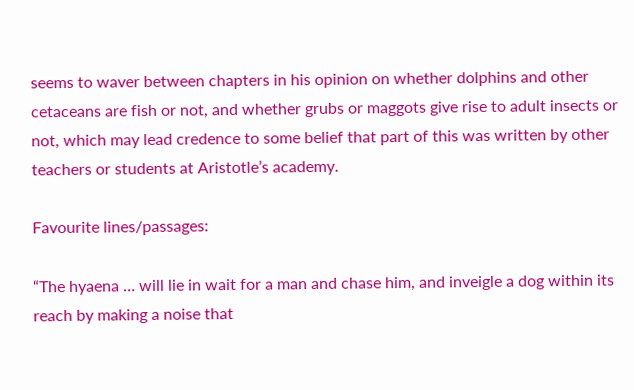seems to waver between chapters in his opinion on whether dolphins and other cetaceans are fish or not, and whether grubs or maggots give rise to adult insects or not, which may lead credence to some belief that part of this was written by other teachers or students at Aristotle’s academy.

Favourite lines/passages:

“The hyaena … will lie in wait for a man and chase him, and inveigle a dog within its reach by making a noise that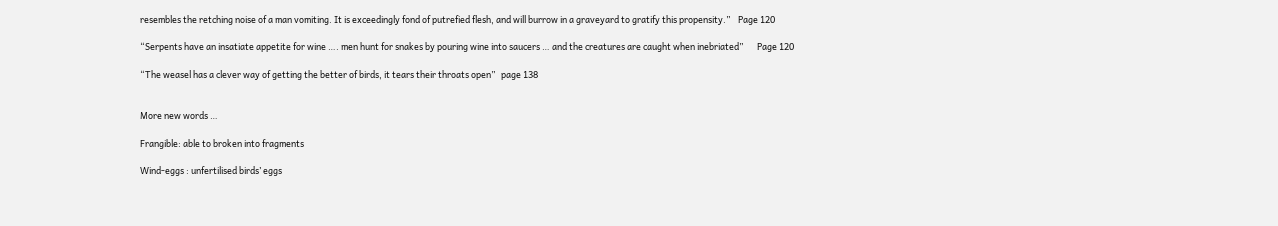resembles the retching noise of a man vomiting. It is exceedingly fond of putrefied flesh, and will burrow in a graveyard to gratify this propensity.”    Page 120

“Serpents have an insatiate appetite for wine …. men hunt for snakes by pouring wine into saucers … and the creatures are caught when inebriated”       Page 120

“The weasel has a clever way of getting the better of birds, it tears their throats open”   page 138


More new words …

Frangible: able to broken into fragments

Wind-eggs : unfertilised birds’ eggs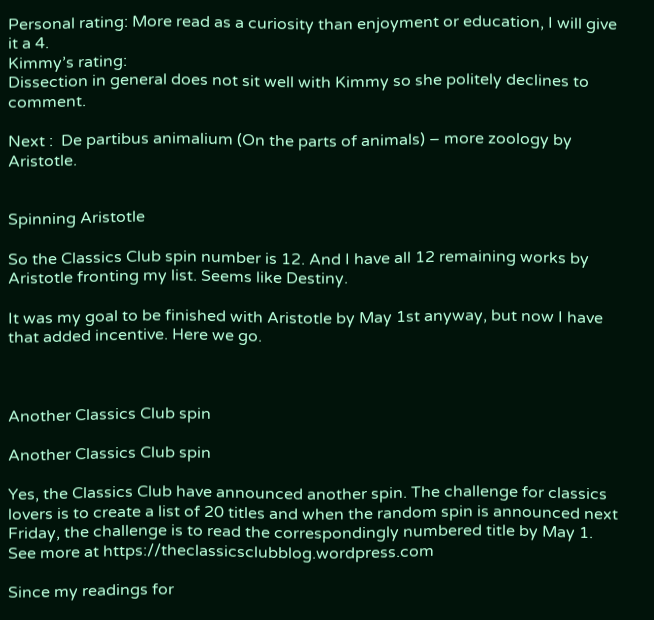Personal rating: More read as a curiosity than enjoyment or education, I will give it a 4.
Kimmy’s rating:
Dissection in general does not sit well with Kimmy so she politely declines to comment.

Next :  De partibus animalium (On the parts of animals) – more zoology by Aristotle.


Spinning Aristotle

So the Classics Club spin number is 12. And I have all 12 remaining works by Aristotle fronting my list. Seems like Destiny.

It was my goal to be finished with Aristotle by May 1st anyway, but now I have that added incentive. Here we go.



Another Classics Club spin

Another Classics Club spin

Yes, the Classics Club have announced another spin. The challenge for classics lovers is to create a list of 20 titles and when the random spin is announced next Friday, the challenge is to read the correspondingly numbered title by May 1.   See more at https://theclassicsclubblog.wordpress.com

Since my readings for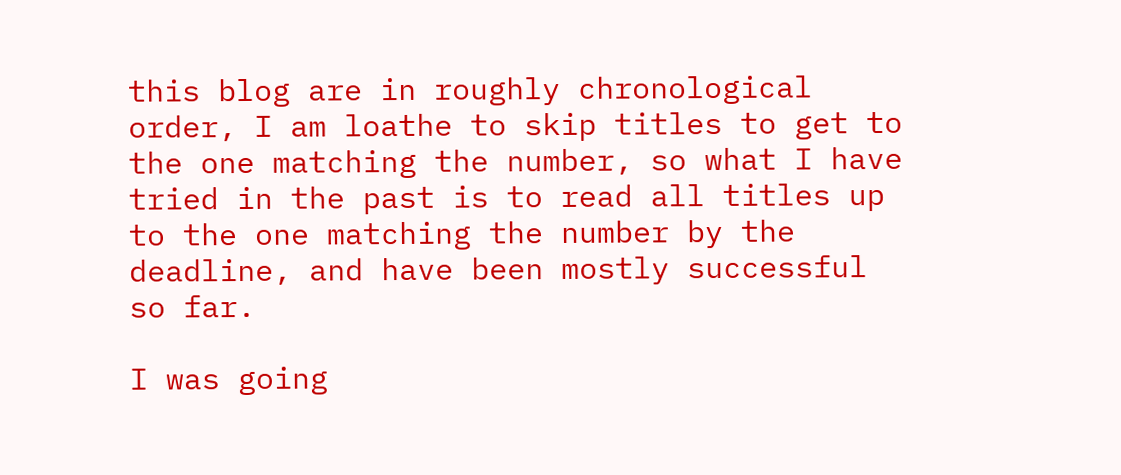this blog are in roughly chronological order, I am loathe to skip titles to get to the one matching the number, so what I have tried in the past is to read all titles up to the one matching the number by the deadline, and have been mostly successful so far.

I was going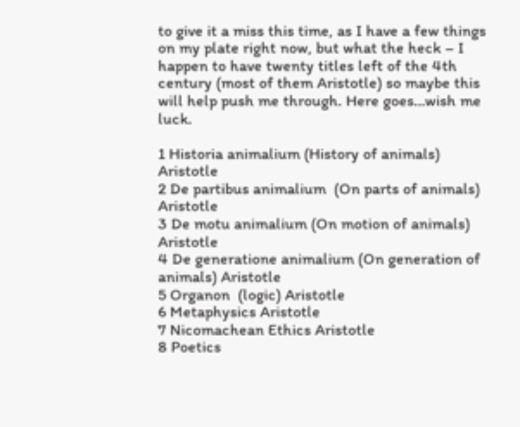to give it a miss this time, as I have a few things on my plate right now, but what the heck – I happen to have twenty titles left of the 4th century (most of them Aristotle) so maybe this will help push me through. Here goes…wish me luck.

1 Historia animalium (History of animals) Aristotle
2 De partibus animalium  (On parts of animals) Aristotle
3 De motu animalium (On motion of animals) Aristotle
4 De generatione animalium (On generation of animals) Aristotle
5 Organon  (logic) Aristotle
6 Metaphysics Aristotle
7 Nicomachean Ethics Aristotle
8 Poetics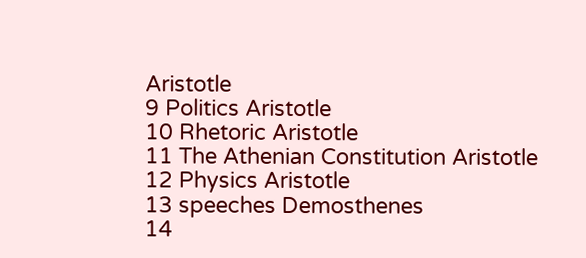Aristotle
9 Politics Aristotle
10 Rhetoric Aristotle
11 The Athenian Constitution Aristotle
12 Physics Aristotle
13 speeches Demosthenes
14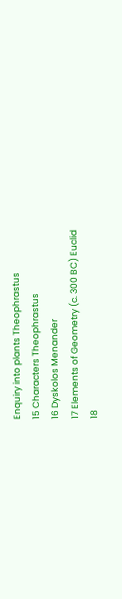Enquiry into plants Theophrastus
15 Characters Theophrastus
16 Dyskolos Menander
17 Elements of Geometry (c. 300 BC) Euclid
18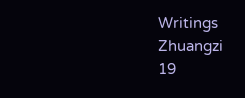Writings Zhuangzi
19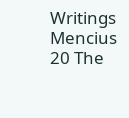Writings Mencius
20 The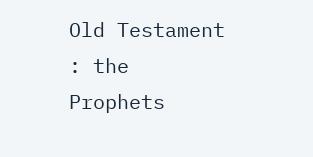Old Testament : the Prophets